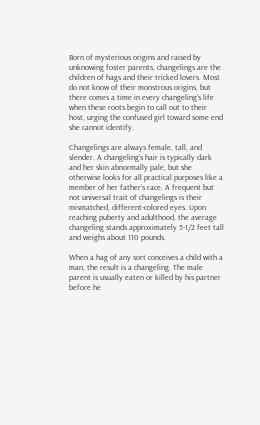Born of mysterious origins and raised by unknowing foster parents, changelings are the children of hags and their tricked lovers. Most do not know of their monstrous origins, but there comes a time in every changeling’s life when these roots begin to call out to their host, urging the confused girl toward some end she cannot identify.

Changelings are always female, tall, and slender. A changeling’s hair is typically dark and her skin abnormally pale, but she otherwise looks for all practical purposes like a member of her father’s race. A frequent but not universal trait of changelings is their mismatched, different-colored eyes. Upon reaching puberty and adulthood, the average changeling stands approximately 5-1/2 feet tall and weighs about 110 pounds.

When a hag of any sort conceives a child with a man, the result is a changeling. The male parent is usually eaten or killed by his partner before he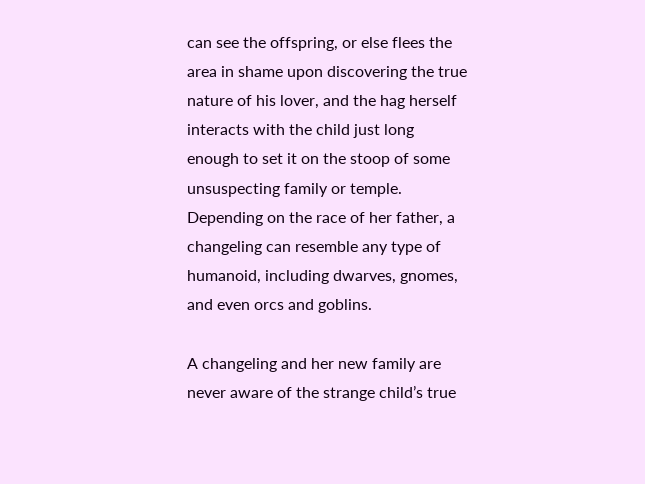can see the offspring, or else flees the area in shame upon discovering the true nature of his lover, and the hag herself interacts with the child just long enough to set it on the stoop of some unsuspecting family or temple. Depending on the race of her father, a changeling can resemble any type of humanoid, including dwarves, gnomes, and even orcs and goblins.

A changeling and her new family are never aware of the strange child’s true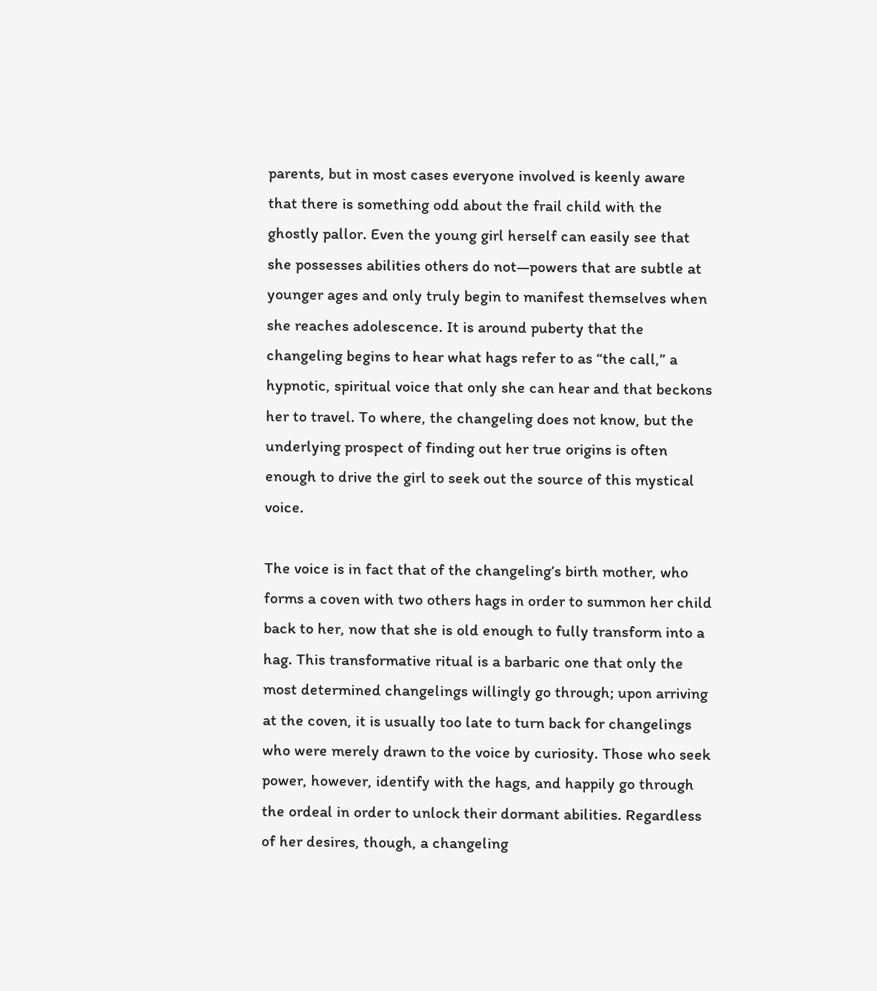parents, but in most cases everyone involved is keenly aware that there is something odd about the frail child with the ghostly pallor. Even the young girl herself can easily see that she possesses abilities others do not—powers that are subtle at younger ages and only truly begin to manifest themselves when she reaches adolescence. It is around puberty that the changeling begins to hear what hags refer to as “the call,” a hypnotic, spiritual voice that only she can hear and that beckons her to travel. To where, the changeling does not know, but the underlying prospect of finding out her true origins is often enough to drive the girl to seek out the source of this mystical voice.

The voice is in fact that of the changeling’s birth mother, who forms a coven with two others hags in order to summon her child back to her, now that she is old enough to fully transform into a hag. This transformative ritual is a barbaric one that only the most determined changelings willingly go through; upon arriving at the coven, it is usually too late to turn back for changelings who were merely drawn to the voice by curiosity. Those who seek power, however, identify with the hags, and happily go through the ordeal in order to unlock their dormant abilities. Regardless of her desires, though, a changeling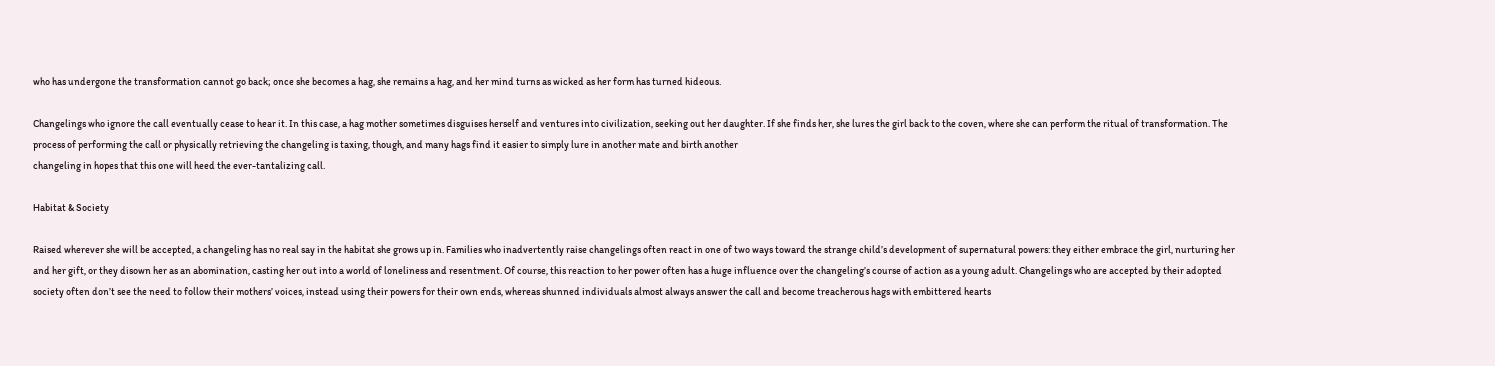who has undergone the transformation cannot go back; once she becomes a hag, she remains a hag, and her mind turns as wicked as her form has turned hideous.

Changelings who ignore the call eventually cease to hear it. In this case, a hag mother sometimes disguises herself and ventures into civilization, seeking out her daughter. If she finds her, she lures the girl back to the coven, where she can perform the ritual of transformation. The process of performing the call or physically retrieving the changeling is taxing, though, and many hags find it easier to simply lure in another mate and birth another
changeling in hopes that this one will heed the ever-tantalizing call.

Habitat & Society

Raised wherever she will be accepted, a changeling has no real say in the habitat she grows up in. Families who inadvertently raise changelings often react in one of two ways toward the strange child’s development of supernatural powers: they either embrace the girl, nurturing her and her gift, or they disown her as an abomination, casting her out into a world of loneliness and resentment. Of course, this reaction to her power often has a huge influence over the changeling’s course of action as a young adult. Changelings who are accepted by their adopted society often don’t see the need to follow their mothers’ voices, instead using their powers for their own ends, whereas shunned individuals almost always answer the call and become treacherous hags with embittered hearts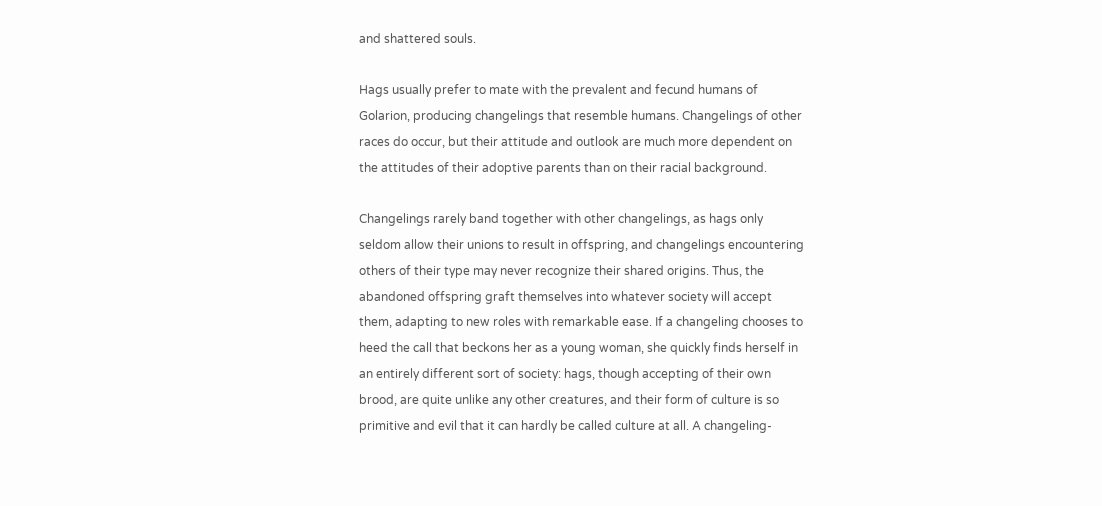and shattered souls.

Hags usually prefer to mate with the prevalent and fecund humans of Golarion, producing changelings that resemble humans. Changelings of other races do occur, but their attitude and outlook are much more dependent on the attitudes of their adoptive parents than on their racial background.

Changelings rarely band together with other changelings, as hags only seldom allow their unions to result in offspring, and changelings encountering others of their type may never recognize their shared origins. Thus, the abandoned offspring graft themselves into whatever society will accept them, adapting to new roles with remarkable ease. If a changeling chooses to heed the call that beckons her as a young woman, she quickly finds herself in an entirely different sort of society: hags, though accepting of their own brood, are quite unlike any other creatures, and their form of culture is so primitive and evil that it can hardly be called culture at all. A changeling-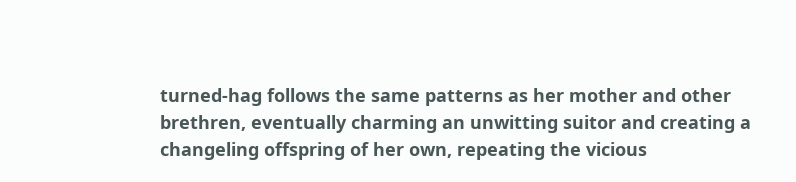turned-hag follows the same patterns as her mother and other brethren, eventually charming an unwitting suitor and creating a changeling offspring of her own, repeating the vicious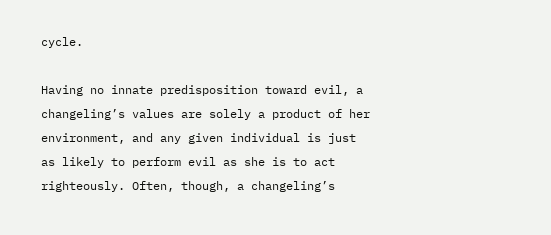cycle.

Having no innate predisposition toward evil, a changeling’s values are solely a product of her environment, and any given individual is just as likely to perform evil as she is to act righteously. Often, though, a changeling’s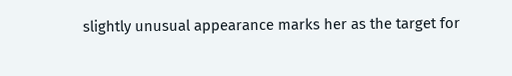slightly unusual appearance marks her as the target for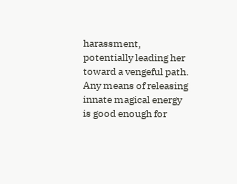harassment, potentially leading her toward a vengeful path. Any means of releasing innate magical energy is good enough for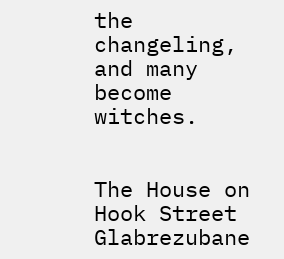the changeling, and many become witches.


The House on Hook Street Glabrezubane